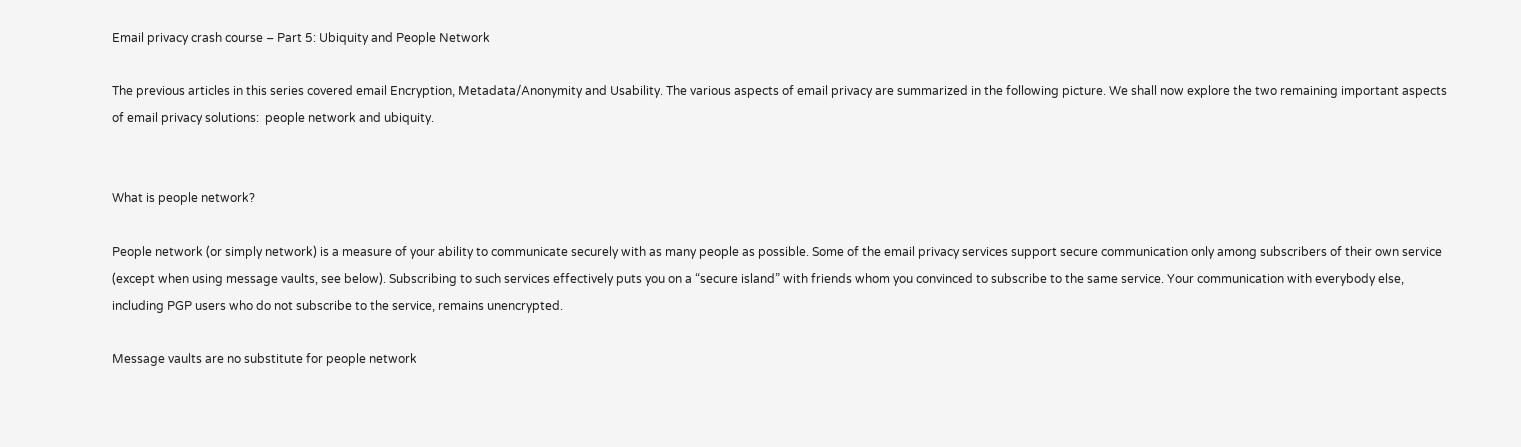Email privacy crash course – Part 5: Ubiquity and People Network

The previous articles in this series covered email Encryption, Metadata/Anonymity and Usability. The various aspects of email privacy are summarized in the following picture. We shall now explore the two remaining important aspects of email privacy solutions:  people network and ubiquity.


What is people network?

People network (or simply network) is a measure of your ability to communicate securely with as many people as possible. Some of the email privacy services support secure communication only among subscribers of their own service (except when using message vaults, see below). Subscribing to such services effectively puts you on a “secure island” with friends whom you convinced to subscribe to the same service. Your communication with everybody else, including PGP users who do not subscribe to the service, remains unencrypted.

Message vaults are no substitute for people network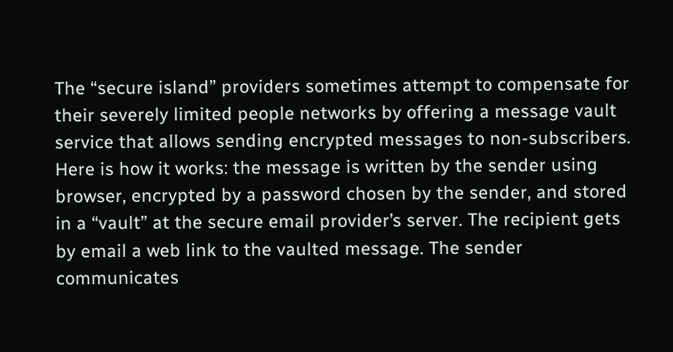The “secure island” providers sometimes attempt to compensate for their severely limited people networks by offering a message vault service that allows sending encrypted messages to non-subscribers. Here is how it works: the message is written by the sender using browser, encrypted by a password chosen by the sender, and stored in a “vault” at the secure email provider’s server. The recipient gets by email a web link to the vaulted message. The sender communicates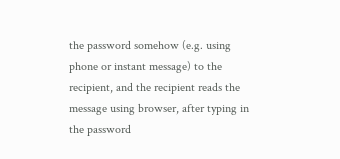the password somehow (e.g. using phone or instant message) to the recipient, and the recipient reads the message using browser, after typing in the password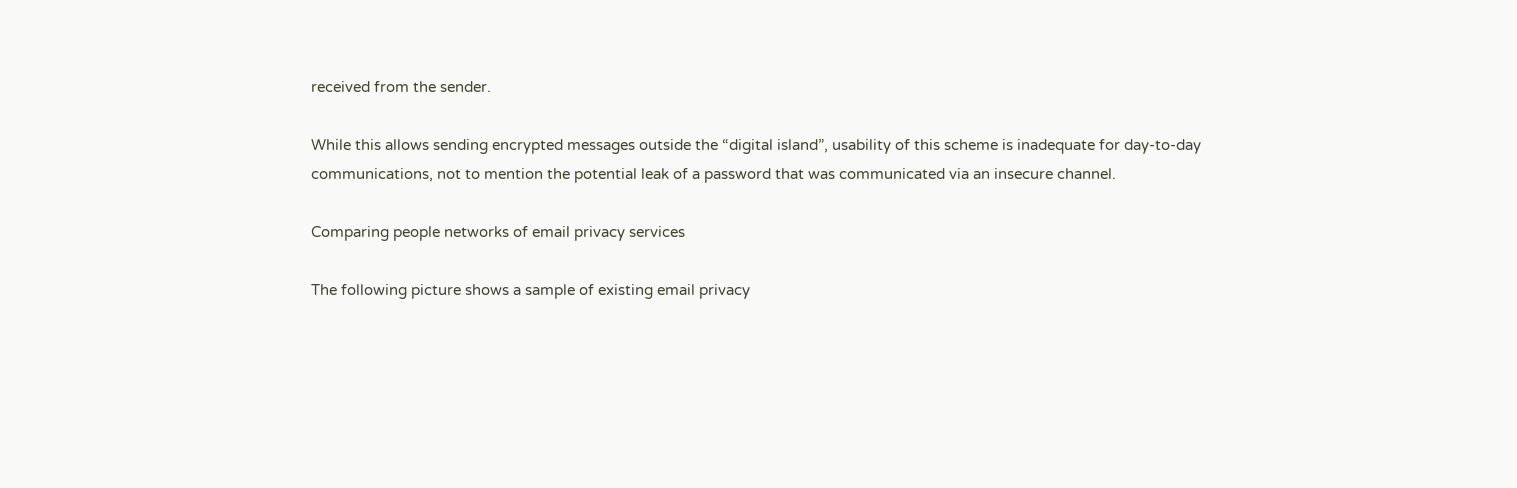received from the sender.

While this allows sending encrypted messages outside the “digital island”, usability of this scheme is inadequate for day-to-day communications, not to mention the potential leak of a password that was communicated via an insecure channel.

Comparing people networks of email privacy services

The following picture shows a sample of existing email privacy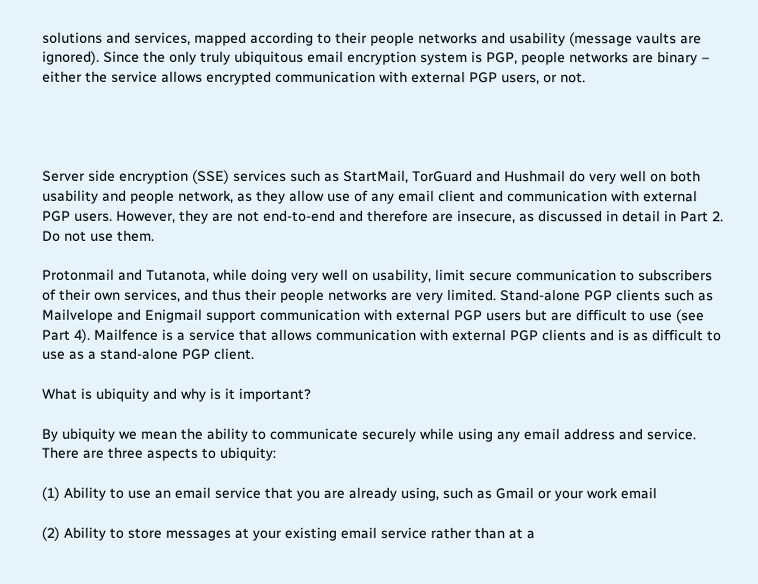solutions and services, mapped according to their people networks and usability (message vaults are ignored). Since the only truly ubiquitous email encryption system is PGP, people networks are binary – either the service allows encrypted communication with external PGP users, or not.




Server side encryption (SSE) services such as StartMail, TorGuard and Hushmail do very well on both usability and people network, as they allow use of any email client and communication with external PGP users. However, they are not end-to-end and therefore are insecure, as discussed in detail in Part 2. Do not use them.

Protonmail and Tutanota, while doing very well on usability, limit secure communication to subscribers of their own services, and thus their people networks are very limited. Stand-alone PGP clients such as Mailvelope and Enigmail support communication with external PGP users but are difficult to use (see Part 4). Mailfence is a service that allows communication with external PGP clients and is as difficult to use as a stand-alone PGP client.

What is ubiquity and why is it important?

By ubiquity we mean the ability to communicate securely while using any email address and service. There are three aspects to ubiquity:

(1) Ability to use an email service that you are already using, such as Gmail or your work email

(2) Ability to store messages at your existing email service rather than at a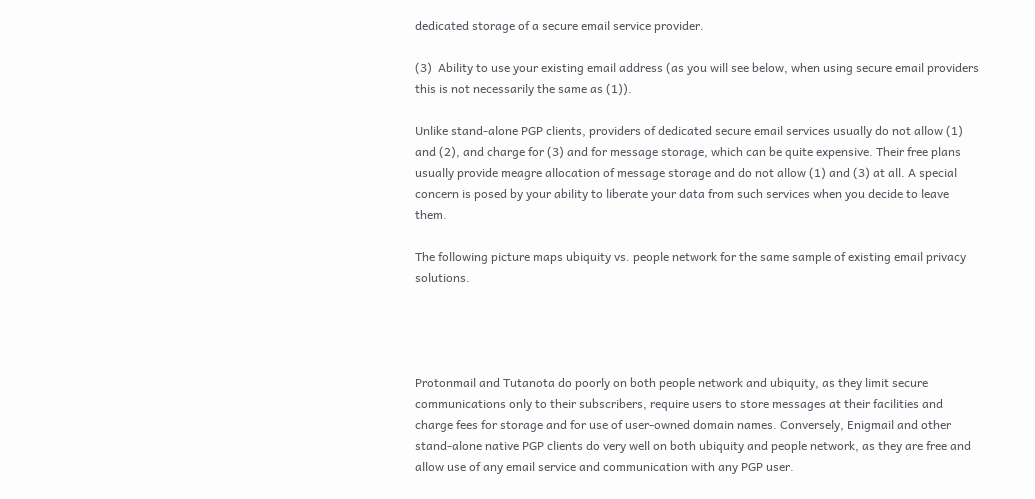dedicated storage of a secure email service provider.

(3)  Ability to use your existing email address (as you will see below, when using secure email providers this is not necessarily the same as (1)).

Unlike stand-alone PGP clients, providers of dedicated secure email services usually do not allow (1) and (2), and charge for (3) and for message storage, which can be quite expensive. Their free plans usually provide meagre allocation of message storage and do not allow (1) and (3) at all. A special concern is posed by your ability to liberate your data from such services when you decide to leave them.

The following picture maps ubiquity vs. people network for the same sample of existing email privacy solutions.




Protonmail and Tutanota do poorly on both people network and ubiquity, as they limit secure communications only to their subscribers, require users to store messages at their facilities and charge fees for storage and for use of user-owned domain names. Conversely, Enigmail and other stand-alone native PGP clients do very well on both ubiquity and people network, as they are free and allow use of any email service and communication with any PGP user.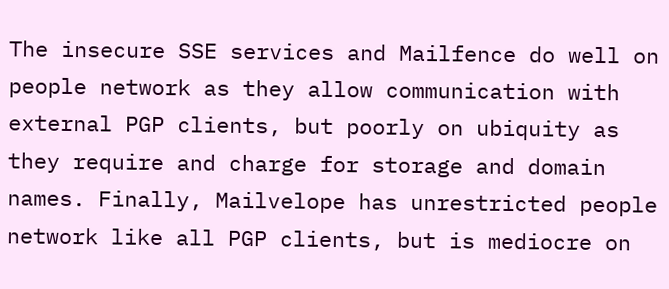The insecure SSE services and Mailfence do well on people network as they allow communication with external PGP clients, but poorly on ubiquity as they require and charge for storage and domain names. Finally, Mailvelope has unrestricted people network like all PGP clients, but is mediocre on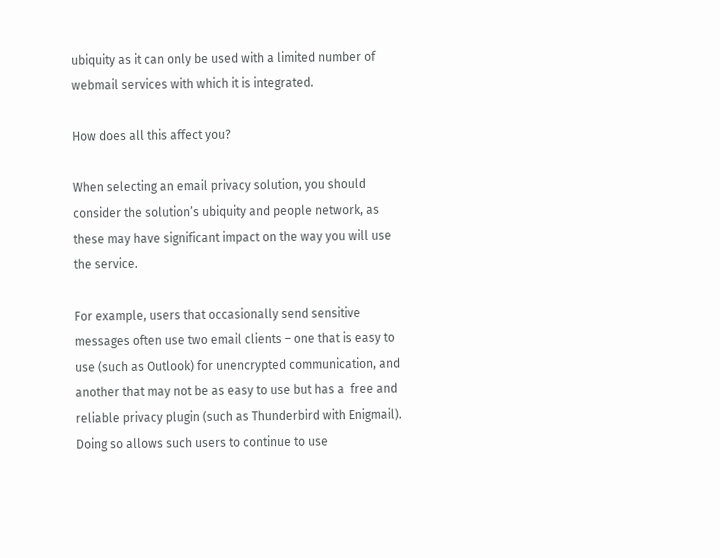ubiquity as it can only be used with a limited number of webmail services with which it is integrated.

How does all this affect you?

When selecting an email privacy solution, you should consider the solution’s ubiquity and people network, as these may have significant impact on the way you will use the service.

For example, users that occasionally send sensitive messages often use two email clients – one that is easy to use (such as Outlook) for unencrypted communication, and another that may not be as easy to use but has a  free and reliable privacy plugin (such as Thunderbird with Enigmail). Doing so allows such users to continue to use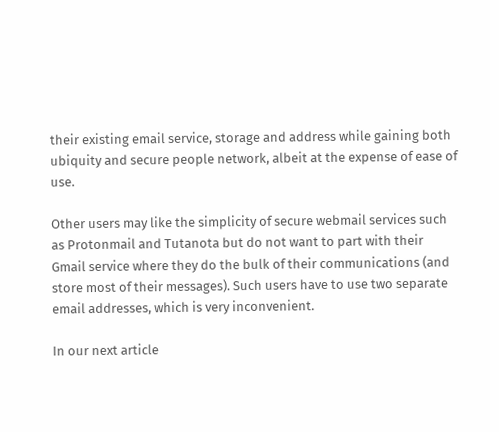their existing email service, storage and address while gaining both ubiquity and secure people network, albeit at the expense of ease of use.

Other users may like the simplicity of secure webmail services such as Protonmail and Tutanota but do not want to part with their Gmail service where they do the bulk of their communications (and store most of their messages). Such users have to use two separate email addresses, which is very inconvenient.

In our next article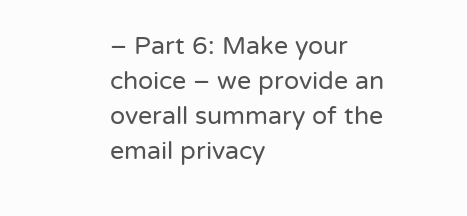– Part 6: Make your choice – we provide an overall summary of the email privacy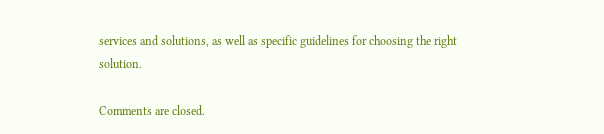services and solutions, as well as specific guidelines for choosing the right solution.

Comments are closed.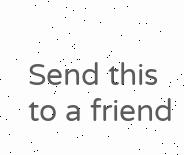Send this to a friend